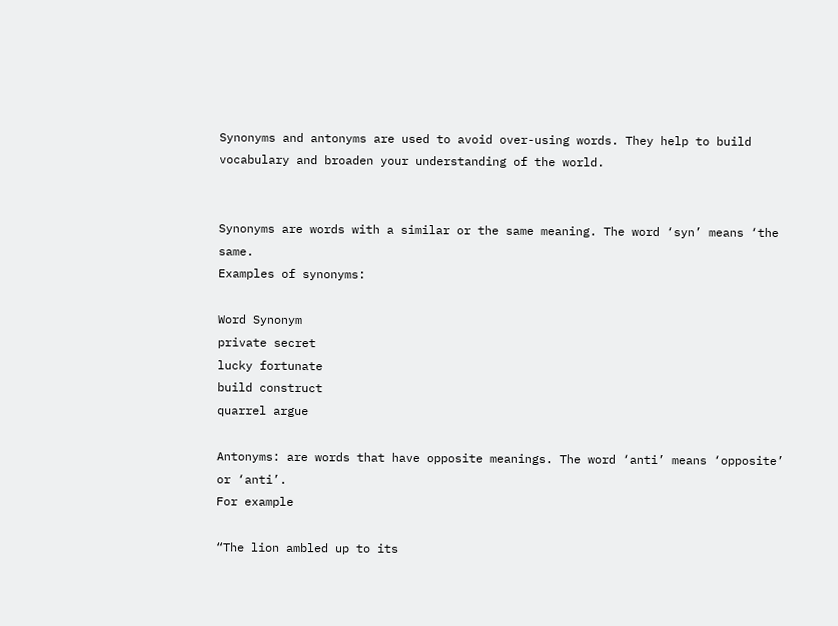Synonyms and antonyms are used to avoid over-using words. They help to build vocabulary and broaden your understanding of the world.


Synonyms are words with a similar or the same meaning. The word ‘syn’ means ‘the same.
Examples of synonyms:

Word Synonym
private secret
lucky fortunate
build construct
quarrel argue

Antonyms: are words that have opposite meanings. The word ‘anti’ means ‘opposite’ or ‘anti’.
For example

“The lion ambled up to its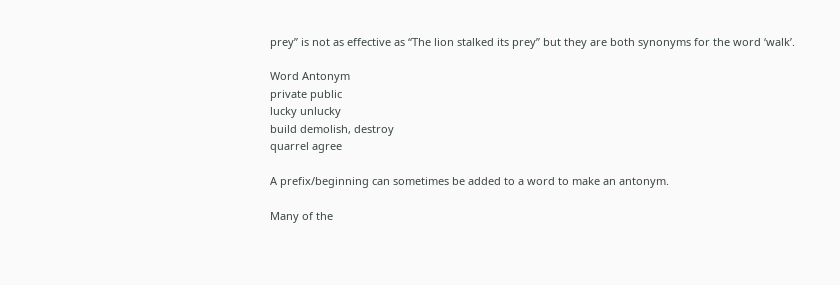prey” is not as effective as “The lion stalked its prey” but they are both synonyms for the word ‘walk’.

Word Antonym
private public
lucky unlucky
build demolish, destroy
quarrel agree

A prefix/beginning can sometimes be added to a word to make an antonym.

Many of the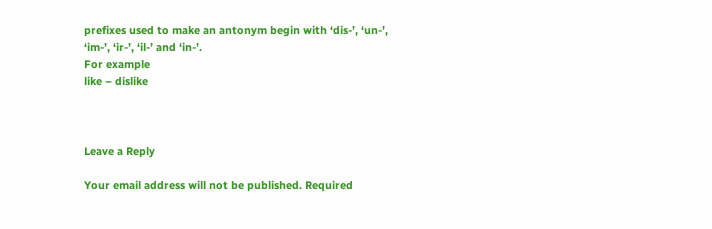prefixes used to make an antonym begin with ‘dis-’, ‘un-’, ‘im-’, ‘ir-’, ‘il-’ and ‘in-’.
For example
like – dislike



Leave a Reply

Your email address will not be published. Required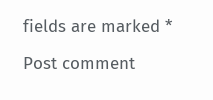fields are marked *

Post comment